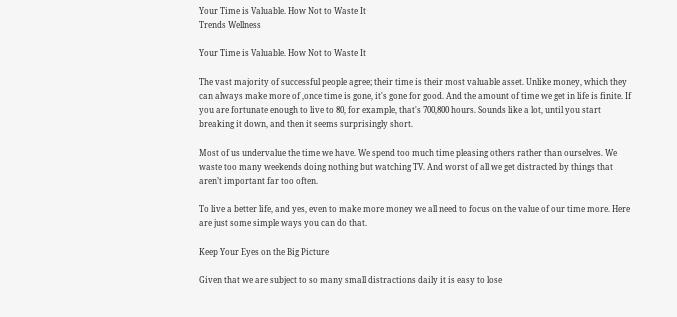Your Time is Valuable. How Not to Waste It
Trends Wellness

Your Time is Valuable. How Not to Waste It

The vast majority of successful people agree; their time is their most valuable asset. Unlike money, which they can always make more of ,once time is gone, it's gone for good. And the amount of time we get in life is finite. If you are fortunate enough to live to 80, for example, that's 700,800 hours. Sounds like a lot, until you start breaking it down, and then it seems surprisingly short.

Most of us undervalue the time we have. We spend too much time pleasing others rather than ourselves. We waste too many weekends doing nothing but watching TV. And worst of all we get distracted by things that aren’t important far too often.

To live a better life, and yes, even to make more money we all need to focus on the value of our time more. Here are just some simple ways you can do that.

Keep Your Eyes on the Big Picture

Given that we are subject to so many small distractions daily it is easy to lose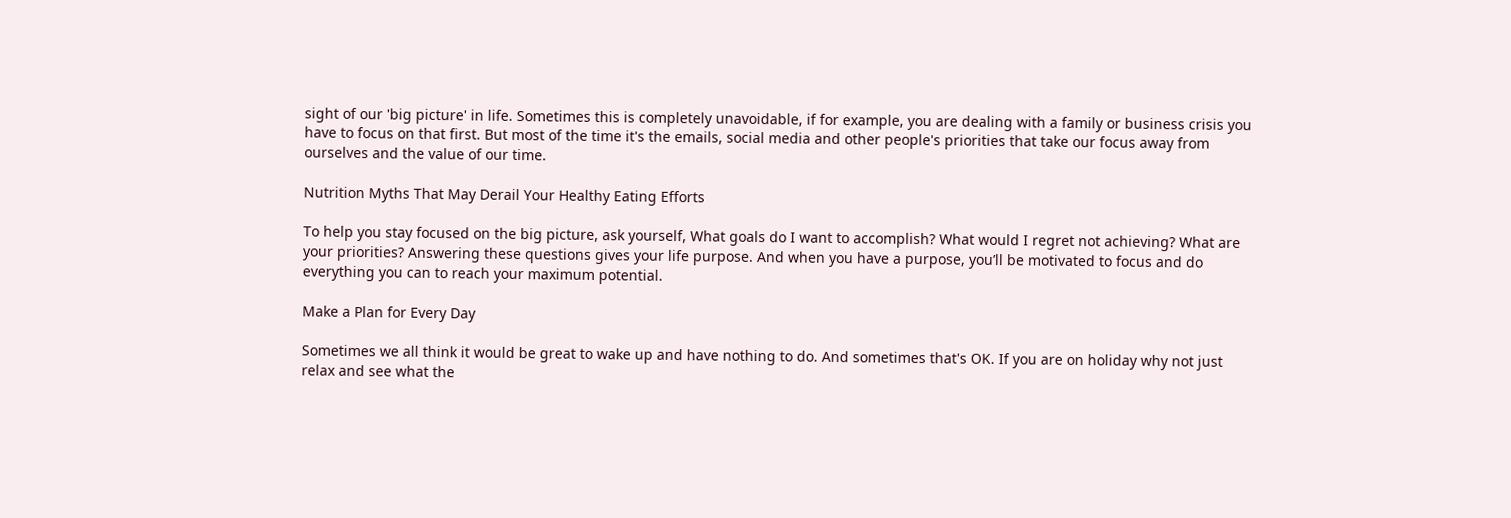sight of our 'big picture' in life. Sometimes this is completely unavoidable, if for example, you are dealing with a family or business crisis you have to focus on that first. But most of the time it's the emails, social media and other people's priorities that take our focus away from ourselves and the value of our time.

Nutrition Myths That May Derail Your Healthy Eating Efforts

To help you stay focused on the big picture, ask yourself, What goals do I want to accomplish? What would I regret not achieving? What are your priorities? Answering these questions gives your life purpose. And when you have a purpose, you’ll be motivated to focus and do everything you can to reach your maximum potential.

Make a Plan for Every Day

Sometimes we all think it would be great to wake up and have nothing to do. And sometimes that's OK. If you are on holiday why not just relax and see what the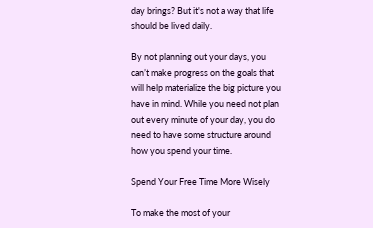day brings? But it's not a way that life should be lived daily.

By not planning out your days, you can’t make progress on the goals that will help materialize the big picture you have in mind. While you need not plan out every minute of your day, you do need to have some structure around how you spend your time.

Spend Your Free Time More Wisely

To make the most of your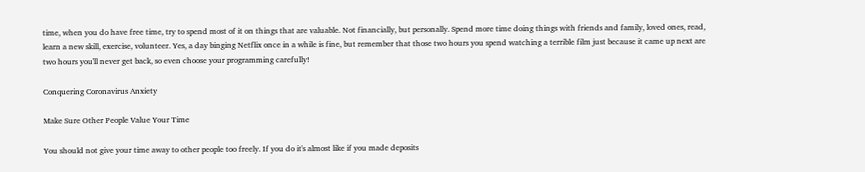time, when you do have free time, try to spend most of it on things that are valuable. Not financially, but personally. Spend more time doing things with friends and family, loved ones, read, learn a new skill, exercise, volunteer. Yes, a day binging Netflix once in a while is fine, but remember that those two hours you spend watching a terrible film just because it came up next are two hours you'll never get back, so even choose your programming carefully!

Conquering Coronavirus Anxiety

Make Sure Other People Value Your Time

You should not give your time away to other people too freely. If you do it's almost like if you made deposits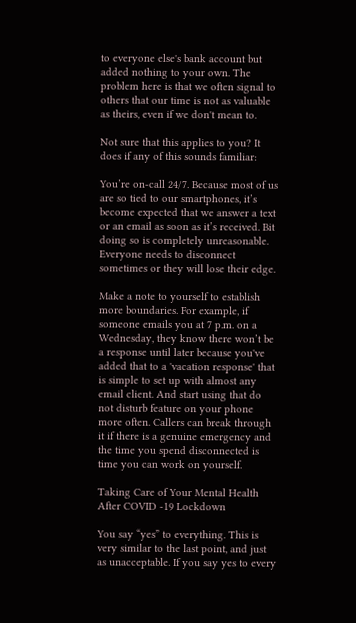to everyone else's bank account but added nothing to your own. The problem here is that we often signal to others that our time is not as valuable as theirs, even if we don't mean to.

Not sure that this applies to you? It does if any of this sounds familiar:

You’re on-call 24/7. Because most of us are so tied to our smartphones, it’s become expected that we answer a text or an email as soon as it’s received. Bit doing so is completely unreasonable. Everyone needs to disconnect sometimes or they will lose their edge.

Make a note to yourself to establish more boundaries. For example, if someone emails you at 7 p.m. on a Wednesday, they know there won’t be a response until later because you've added that to a 'vacation response' that is simple to set up with almost any email client. And start using that do not disturb feature on your phone more often. Callers can break through it if there is a genuine emergency and the time you spend disconnected is time you can work on yourself.

Taking Care of Your Mental Health After COVID -19 Lockdown

You say “yes” to everything. This is very similar to the last point, and just as unacceptable. If you say yes to every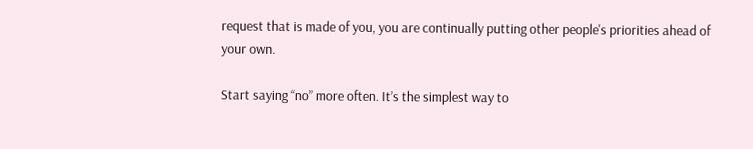request that is made of you, you are continually putting other people's priorities ahead of your own.

Start saying “no” more often. It’s the simplest way to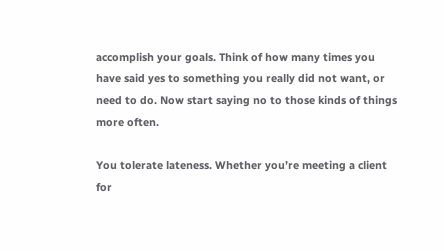accomplish your goals. Think of how many times you have said yes to something you really did not want, or need to do. Now start saying no to those kinds of things more often.

You tolerate lateness. Whether you’re meeting a client for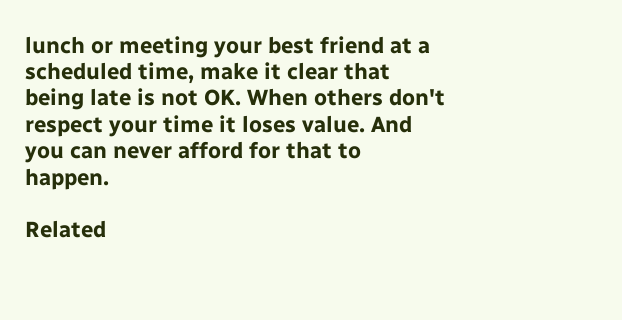lunch or meeting your best friend at a scheduled time, make it clear that being late is not OK. When others don't respect your time it loses value. And you can never afford for that to happen.

Related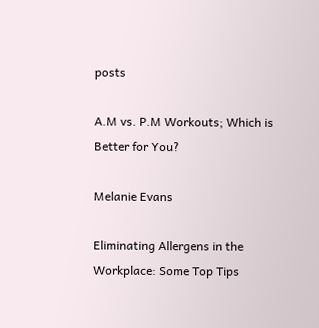posts

A.M vs. P.M Workouts; Which is Better for You?

Melanie Evans

Eliminating Allergens in the Workplace: Some Top Tips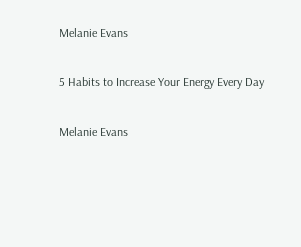Melanie Evans

5 Habits to Increase Your Energy Every Day

Melanie Evans